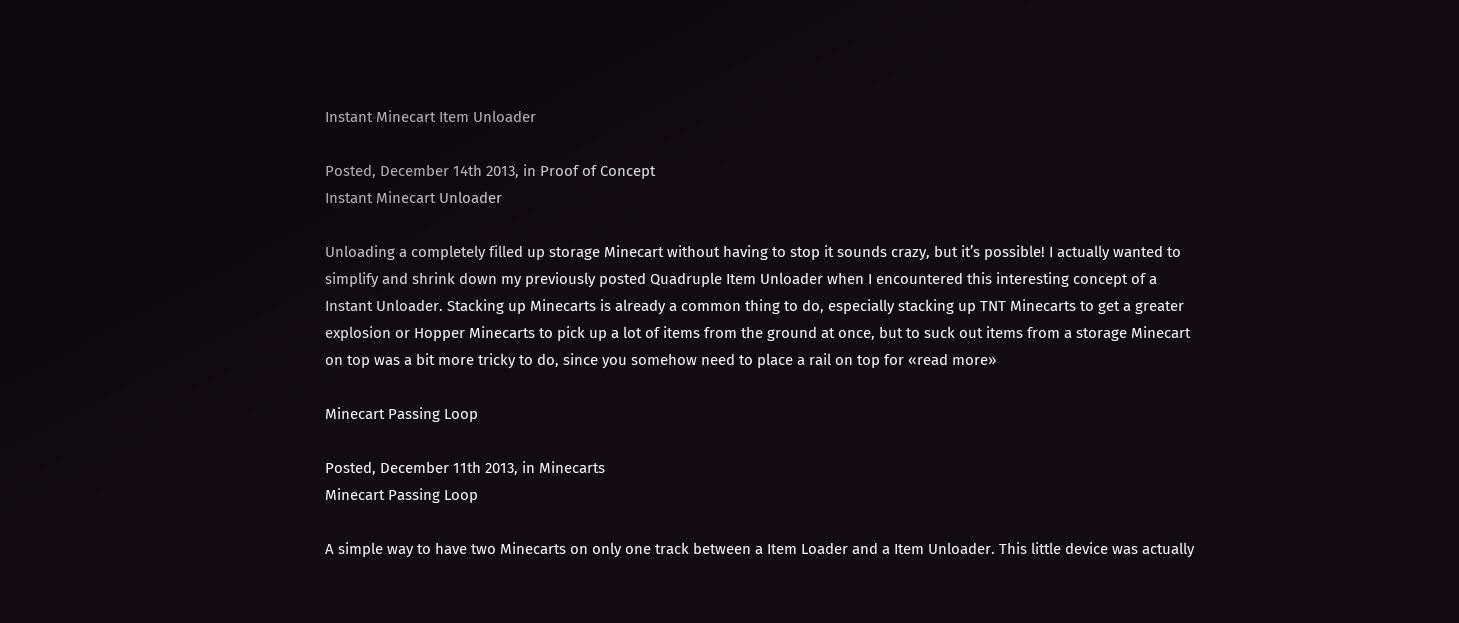Instant Minecart Item Unloader

Posted, December 14th 2013, in Proof of Concept
Instant Minecart Unloader

Unloading a completely filled up storage Minecart without having to stop it sounds crazy, but it’s possible! I actually wanted to simplify and shrink down my previously posted Quadruple Item Unloader when I encountered this interesting concept of a Instant Unloader. Stacking up Minecarts is already a common thing to do, especially stacking up TNT Minecarts to get a greater explosion or Hopper Minecarts to pick up a lot of items from the ground at once, but to suck out items from a storage Minecart on top was a bit more tricky to do, since you somehow need to place a rail on top for «read more»

Minecart Passing Loop

Posted, December 11th 2013, in Minecarts
Minecart Passing Loop

A simple way to have two Minecarts on only one track between a Item Loader and a Item Unloader. This little device was actually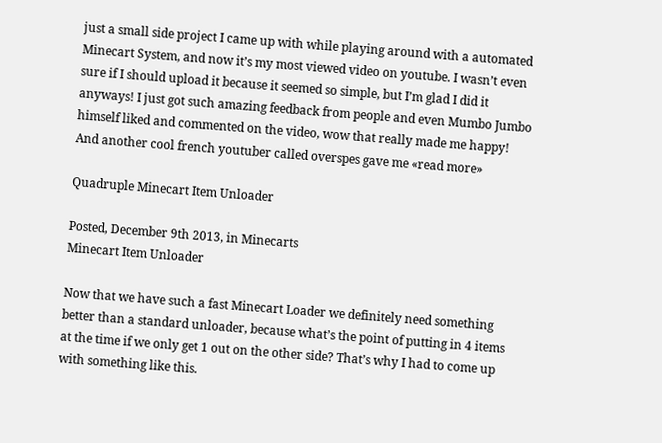just a small side project I came up with while playing around with a automated Minecart System, and now it’s my most viewed video on youtube. I wasn’t even sure if I should upload it because it seemed so simple, but I’m glad I did it anyways! I just got such amazing feedback from people and even Mumbo Jumbo himself liked and commented on the video, wow that really made me happy! And another cool french youtuber called overspes gave me «read more»

Quadruple Minecart Item Unloader

Posted, December 9th 2013, in Minecarts
Minecart Item Unloader

Now that we have such a fast Minecart Loader we definitely need something better than a standard unloader, because what’s the point of putting in 4 items at the time if we only get 1 out on the other side? That’s why I had to come up with something like this.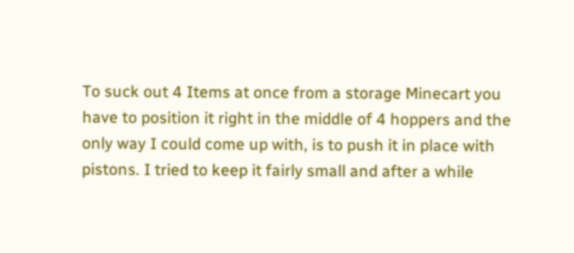To suck out 4 Items at once from a storage Minecart you have to position it right in the middle of 4 hoppers and the only way I could come up with, is to push it in place with pistons. I tried to keep it fairly small and after a while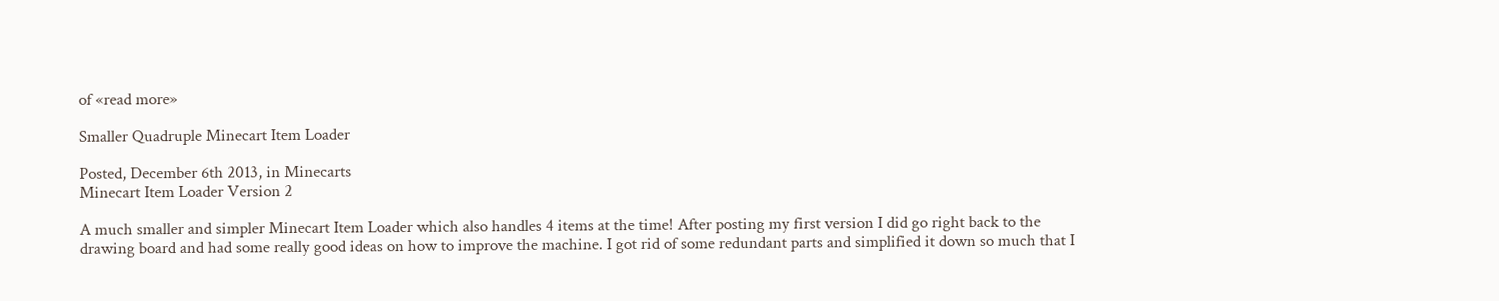of «read more»

Smaller Quadruple Minecart Item Loader

Posted, December 6th 2013, in Minecarts
Minecart Item Loader Version 2

A much smaller and simpler Minecart Item Loader which also handles 4 items at the time! After posting my first version I did go right back to the drawing board and had some really good ideas on how to improve the machine. I got rid of some redundant parts and simplified it down so much that I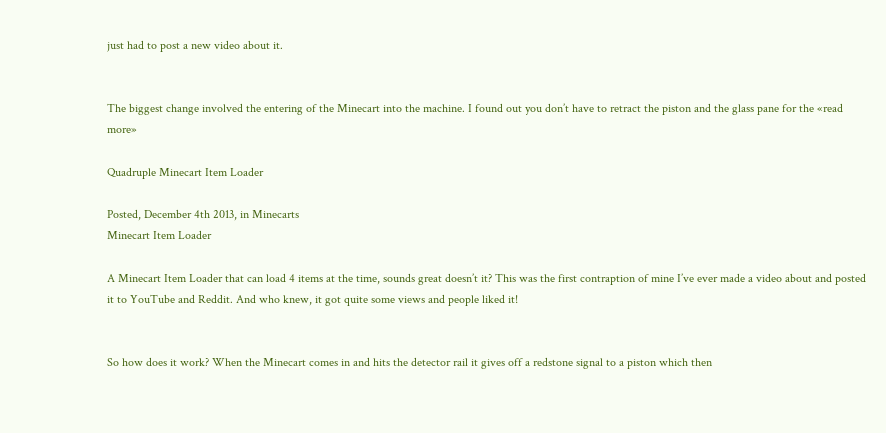just had to post a new video about it.


The biggest change involved the entering of the Minecart into the machine. I found out you don’t have to retract the piston and the glass pane for the «read more»

Quadruple Minecart Item Loader

Posted, December 4th 2013, in Minecarts
Minecart Item Loader

A Minecart Item Loader that can load 4 items at the time, sounds great doesn’t it? This was the first contraption of mine I’ve ever made a video about and posted it to YouTube and Reddit. And who knew, it got quite some views and people liked it!


So how does it work? When the Minecart comes in and hits the detector rail it gives off a redstone signal to a piston which then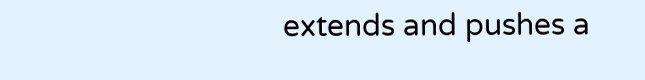extends and pushes a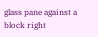glass pane against a block right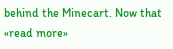behind the Minecart. Now that «read more»